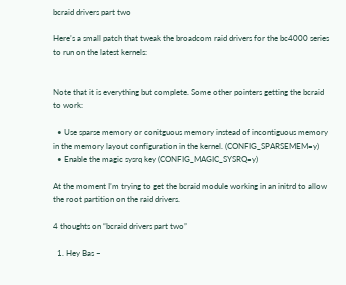bcraid drivers part two

Here’s a small patch that tweak the broadcom raid drivers for the bc4000 series to run on the latest kernels:


Note that it is everything but complete. Some other pointers getting the bcraid to work:

  • Use sparse memory or conitguous memory instead of incontiguous memory in the memory layout configuration in the kernel. (CONFIG_SPARSEMEM=y)
  • Enable the magic sysrq key (CONFIG_MAGIC_SYSRQ=y)

At the moment I’m trying to get the bcraid module working in an initrd to allow the root partition on the raid drivers.

4 thoughts on “bcraid drivers part two”

  1. Hey Bas –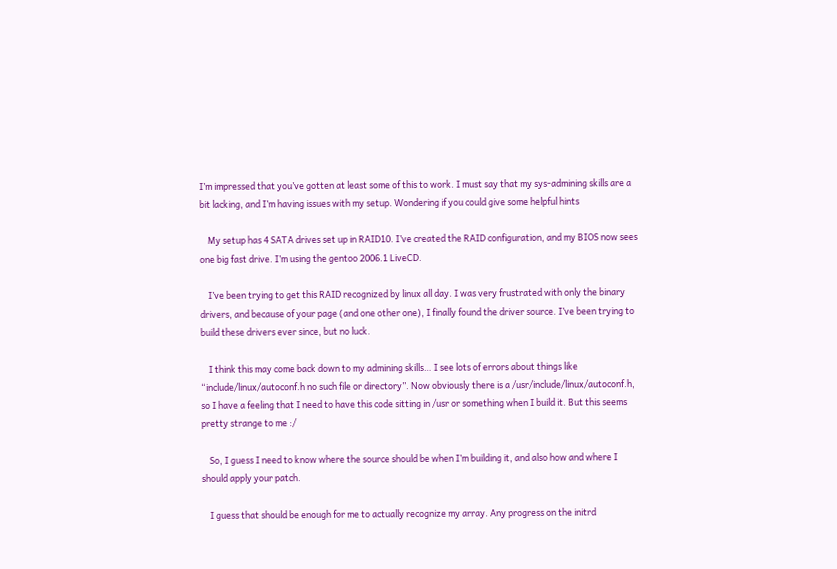I’m impressed that you’ve gotten at least some of this to work. I must say that my sys-admining skills are a bit lacking, and I’m having issues with my setup. Wondering if you could give some helpful hints

    My setup has 4 SATA drives set up in RAID10. I’ve created the RAID configuration, and my BIOS now sees one big fast drive. I’m using the gentoo 2006.1 LiveCD.

    I’ve been trying to get this RAID recognized by linux all day. I was very frustrated with only the binary drivers, and because of your page (and one other one), I finally found the driver source. I’ve been trying to build these drivers ever since, but no luck.

    I think this may come back down to my admining skills… I see lots of errors about things like “include/linux/autoconf.h no such file or directory”. Now obviously there is a /usr/include/linux/autoconf.h, so I have a feeling that I need to have this code sitting in /usr or something when I build it. But this seems pretty strange to me :/

    So, I guess I need to know where the source should be when I’m building it, and also how and where I should apply your patch.

    I guess that should be enough for me to actually recognize my array. Any progress on the initrd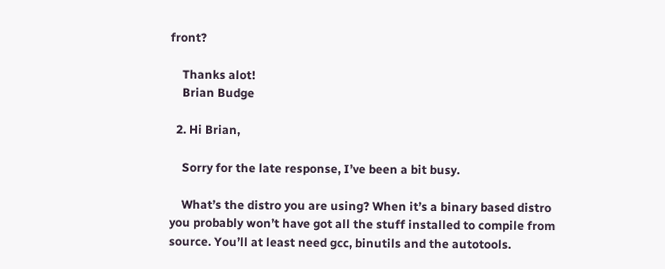front?

    Thanks alot!
    Brian Budge

  2. Hi Brian,

    Sorry for the late response, I’ve been a bit busy.

    What’s the distro you are using? When it’s a binary based distro you probably won’t have got all the stuff installed to compile from source. You’ll at least need gcc, binutils and the autotools.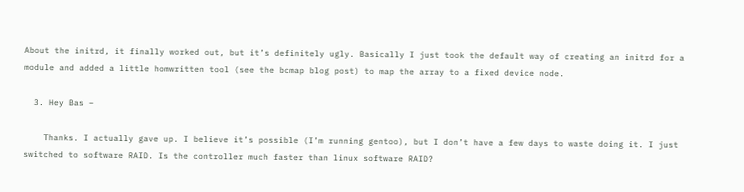About the initrd, it finally worked out, but it’s definitely ugly. Basically I just took the default way of creating an initrd for a module and added a little homwritten tool (see the bcmap blog post) to map the array to a fixed device node.

  3. Hey Bas –

    Thanks. I actually gave up. I believe it’s possible (I’m running gentoo), but I don’t have a few days to waste doing it. I just switched to software RAID. Is the controller much faster than linux software RAID?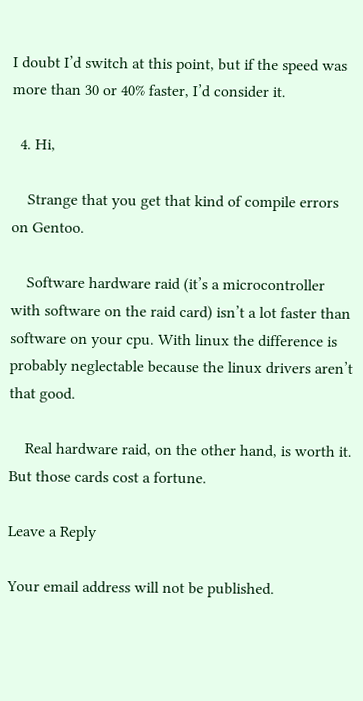I doubt I’d switch at this point, but if the speed was more than 30 or 40% faster, I’d consider it.

  4. Hi,

    Strange that you get that kind of compile errors on Gentoo.

    Software hardware raid (it’s a microcontroller with software on the raid card) isn’t a lot faster than software on your cpu. With linux the difference is probably neglectable because the linux drivers aren’t that good.

    Real hardware raid, on the other hand, is worth it. But those cards cost a fortune.

Leave a Reply

Your email address will not be published.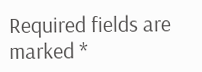Required fields are marked *